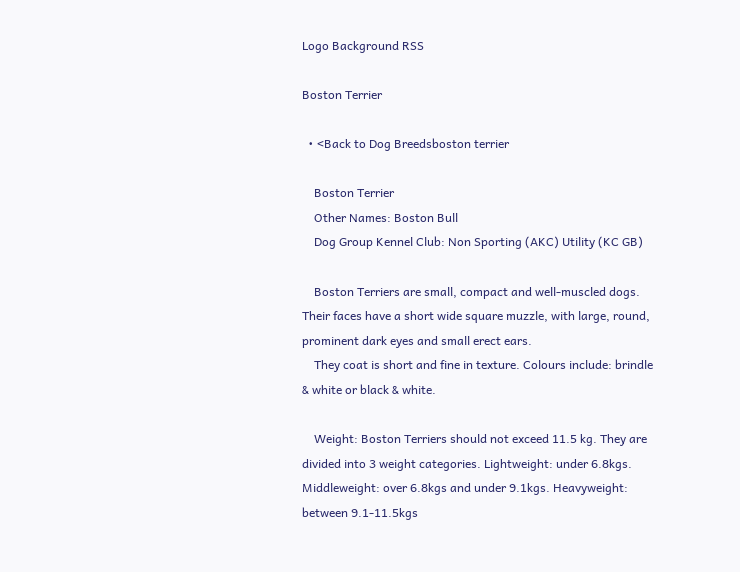Logo Background RSS

Boston Terrier

  • <Back to Dog Breedsboston terrier

    Boston Terrier
    Other Names: Boston Bull
    Dog Group Kennel Club: Non Sporting (AKC) Utility (KC GB)

    Boston Terriers are small, compact and well-muscled dogs. Their faces have a short wide square muzzle, with large, round, prominent dark eyes and small erect ears.
    They coat is short and fine in texture. Colours include: brindle & white or black & white.

    Weight: Boston Terriers should not exceed 11.5 kg. They are divided into 3 weight categories. Lightweight: under 6.8kgs. Middleweight: over 6.8kgs and under 9.1kgs. Heavyweight: between 9.1-11.5kgs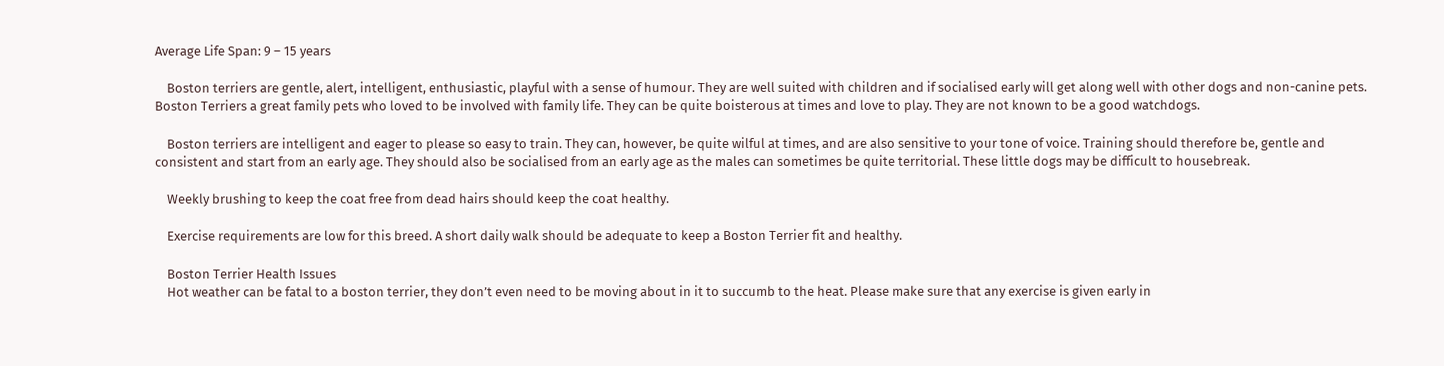Average Life Span: 9 – 15 years

    Boston terriers are gentle, alert, intelligent, enthusiastic, playful with a sense of humour. They are well suited with children and if socialised early will get along well with other dogs and non-canine pets. Boston Terriers a great family pets who loved to be involved with family life. They can be quite boisterous at times and love to play. They are not known to be a good watchdogs.

    Boston terriers are intelligent and eager to please so easy to train. They can, however, be quite wilful at times, and are also sensitive to your tone of voice. Training should therefore be, gentle and consistent and start from an early age. They should also be socialised from an early age as the males can sometimes be quite territorial. These little dogs may be difficult to housebreak.

    Weekly brushing to keep the coat free from dead hairs should keep the coat healthy.

    Exercise requirements are low for this breed. A short daily walk should be adequate to keep a Boston Terrier fit and healthy.

    Boston Terrier Health Issues
    Hot weather can be fatal to a boston terrier, they don’t even need to be moving about in it to succumb to the heat. Please make sure that any exercise is given early in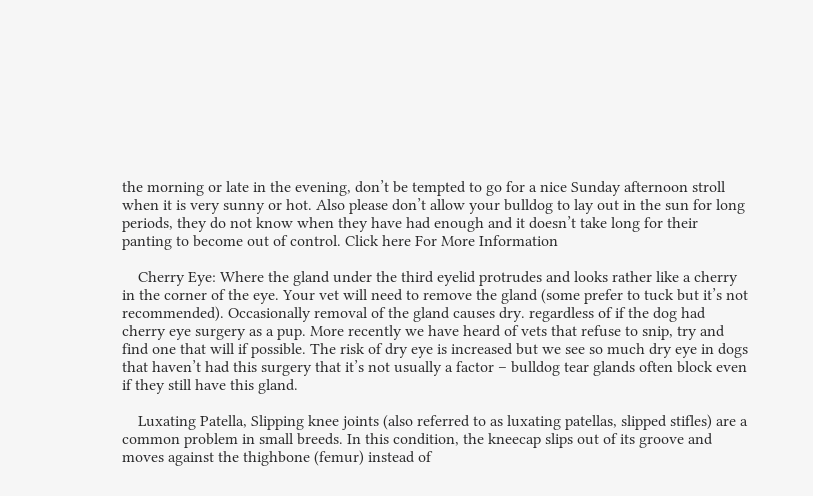the morning or late in the evening, don’t be tempted to go for a nice Sunday afternoon stroll when it is very sunny or hot. Also please don’t allow your bulldog to lay out in the sun for long periods, they do not know when they have had enough and it doesn’t take long for their panting to become out of control. Click here For More Information

    Cherry Eye: Where the gland under the third eyelid protrudes and looks rather like a cherry in the corner of the eye. Your vet will need to remove the gland (some prefer to tuck but it’s not recommended). Occasionally removal of the gland causes dry. regardless of if the dog had cherry eye surgery as a pup. More recently we have heard of vets that refuse to snip, try and find one that will if possible. The risk of dry eye is increased but we see so much dry eye in dogs that haven’t had this surgery that it’s not usually a factor – bulldog tear glands often block even if they still have this gland.

    Luxating Patella, Slipping knee joints (also referred to as luxating patellas, slipped stifles) are a common problem in small breeds. In this condition, the kneecap slips out of its groove and moves against the thighbone (femur) instead of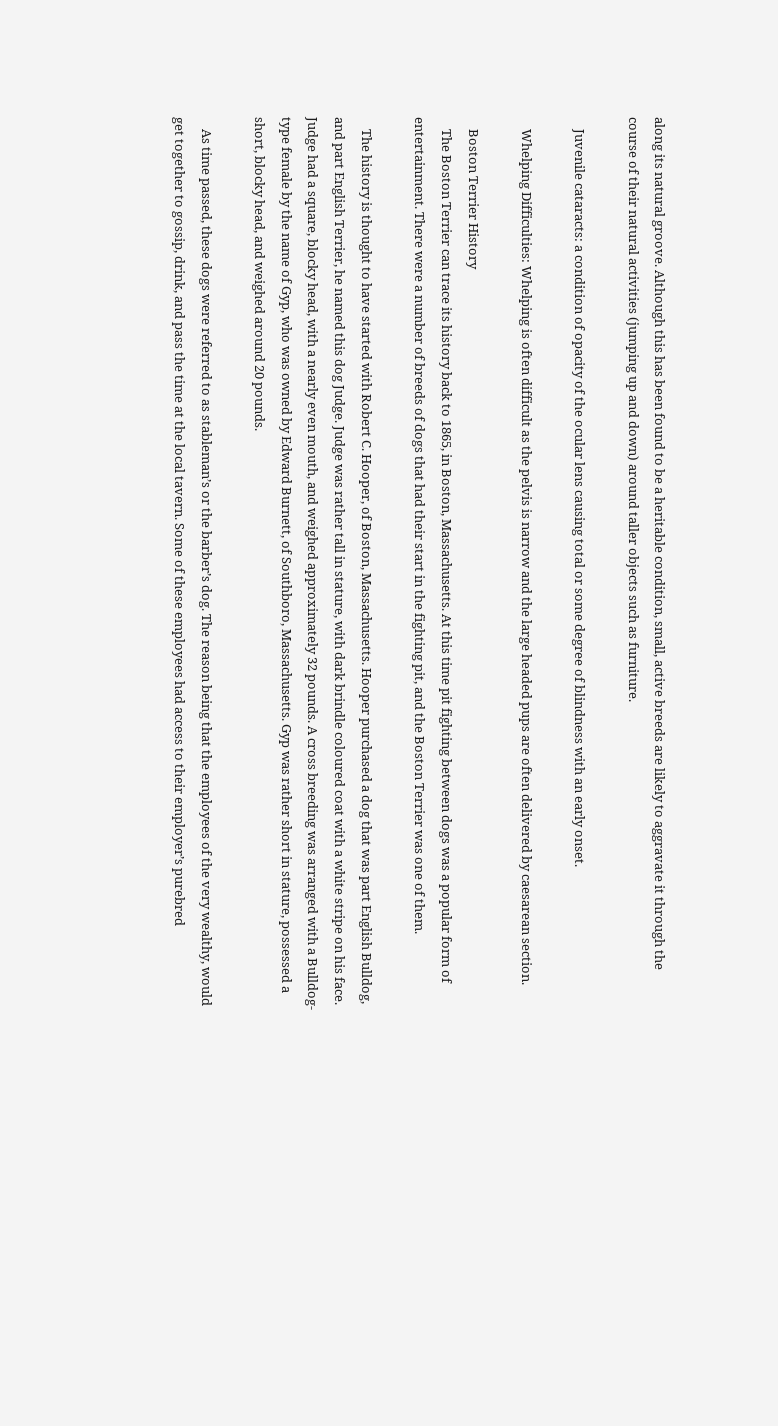along its natural groove. Although this has been found to be a heritable condition, small, active breeds are likely to aggravate it through the course of their natural activities (jumping up and down) around taller objects such as furniture.

    Juvenile cataracts: a condition of opacity of the ocular lens causing total or some degree of blindness with an early onset.

    Whelping Difficulties: Whelping is often difficult as the pelvis is narrow and the large headed pups are often delivered by caesarean section.

    Boston Terrier History
    The Boston Terrier can trace its history back to 1865, in Boston, Massachusetts. At this time pit fighting between dogs was a popular form of entertainment. There were a number of breeds of dogs that had their start in the fighting pit, and the Boston Terrier was one of them.

    The history is thought to have started with Robert C. Hooper, of Boston, Massachusetts. Hooper purchased a dog that was part English Bulldog, and part English Terrier, he named this dog Judge. Judge was rather tall in stature, with dark brindle coloured coat with a white stripe on his face. Judge had a square, blocky head, with a nearly even mouth, and weighed approximately 32 pounds. A cross breeding was arranged with a Bulldog-type female by the name of Gyp, who was owned by Edward Burnett, of Southboro, Massachusetts. Gyp was rather short in stature, possessed a short, blocky head, and weighed around 20 pounds.

    As time passed, these dogs were referred to as stableman’s or the barber’s dog. The reason being that the employees of the very wealthy, would get together to gossip, drink, and pass the time at the local tavern. Some of these employees had access to their employer’s purebred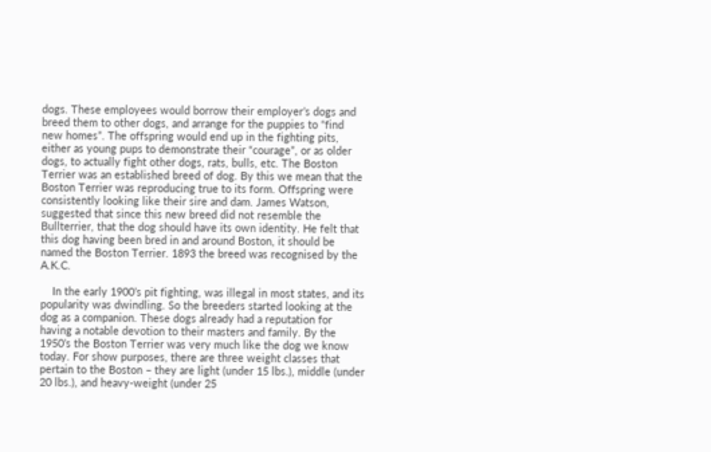dogs. These employees would borrow their employer’s dogs and breed them to other dogs, and arrange for the puppies to “find new homes”. The offspring would end up in the fighting pits, either as young pups to demonstrate their “courage”, or as older dogs, to actually fight other dogs, rats, bulls, etc. The Boston Terrier was an established breed of dog. By this we mean that the Boston Terrier was reproducing true to its form. Offspring were consistently looking like their sire and dam. James Watson, suggested that since this new breed did not resemble the Bullterrier, that the dog should have its own identity. He felt that this dog having been bred in and around Boston, it should be named the Boston Terrier. 1893 the breed was recognised by the A.K.C.

    In the early 1900’s pit fighting, was illegal in most states, and its popularity was dwindling. So the breeders started looking at the dog as a companion. These dogs already had a reputation for having a notable devotion to their masters and family. By the 1950’s the Boston Terrier was very much like the dog we know today. For show purposes, there are three weight classes that pertain to the Boston – they are light (under 15 lbs.), middle (under 20 lbs.), and heavy-weight (under 25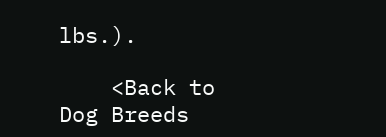lbs.).

    <Back to Dog Breeds